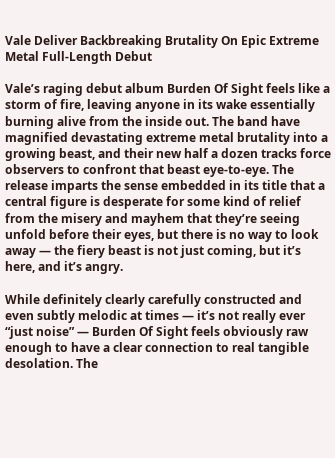Vale Deliver Backbreaking Brutality On Epic Extreme Metal Full-Length Debut

Vale’s raging debut album Burden Of Sight feels like a storm of fire, leaving anyone in its wake essentially burning alive from the inside out. The band have magnified devastating extreme metal brutality into a growing beast, and their new half a dozen tracks force observers to confront that beast eye-to-eye. The release imparts the sense embedded in its title that a central figure is desperate for some kind of relief from the misery and mayhem that they’re seeing unfold before their eyes, but there is no way to look away — the fiery beast is not just coming, but it’s here, and it’s angry.

While definitely clearly carefully constructed and even subtly melodic at times — it’s not really ever “just noise” — Burden Of Sight feels obviously raw enough to have a clear connection to real tangible desolation. The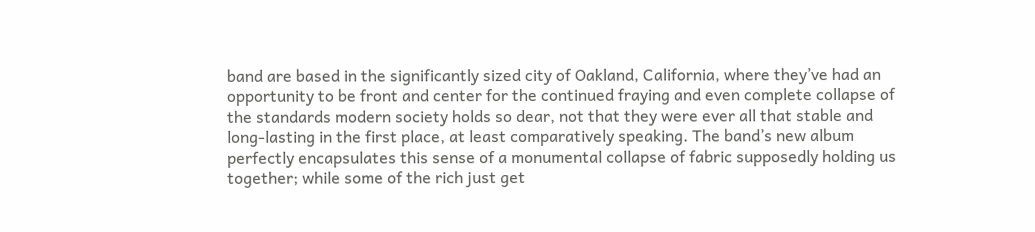band are based in the significantly sized city of Oakland, California, where they’ve had an opportunity to be front and center for the continued fraying and even complete collapse of the standards modern society holds so dear, not that they were ever all that stable and long-lasting in the first place, at least comparatively speaking. The band’s new album perfectly encapsulates this sense of a monumental collapse of fabric supposedly holding us together; while some of the rich just get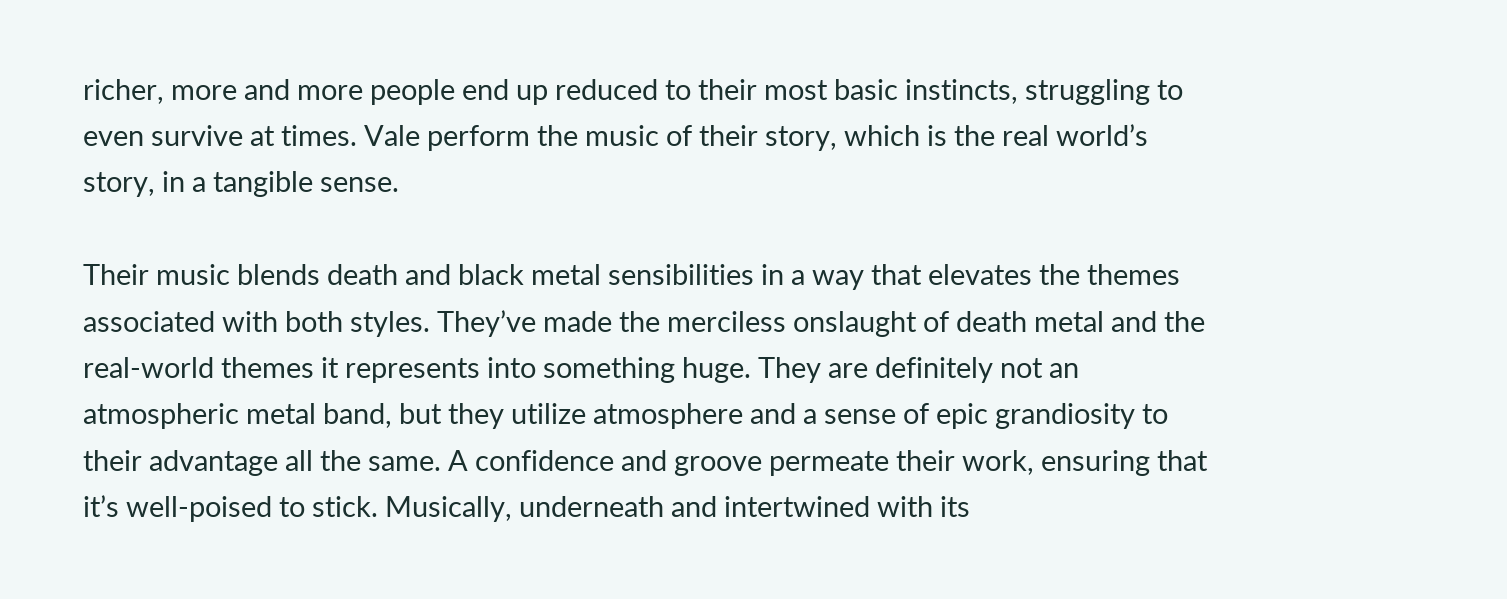richer, more and more people end up reduced to their most basic instincts, struggling to even survive at times. Vale perform the music of their story, which is the real world’s story, in a tangible sense.

Their music blends death and black metal sensibilities in a way that elevates the themes associated with both styles. They’ve made the merciless onslaught of death metal and the real-world themes it represents into something huge. They are definitely not an atmospheric metal band, but they utilize atmosphere and a sense of epic grandiosity to their advantage all the same. A confidence and groove permeate their work, ensuring that it’s well-poised to stick. Musically, underneath and intertwined with its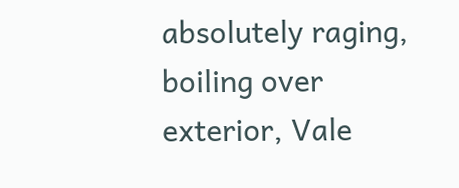absolutely raging, boiling over exterior, Vale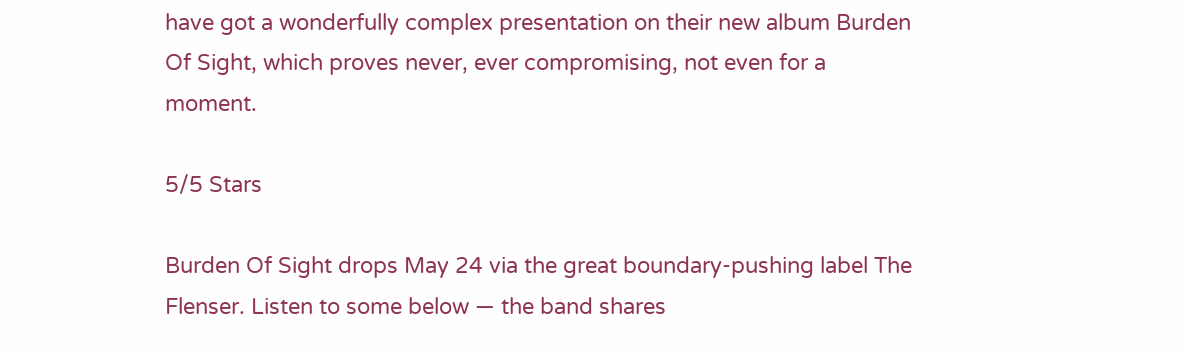have got a wonderfully complex presentation on their new album Burden Of Sight, which proves never, ever compromising, not even for a moment.

5/5 Stars

Burden Of Sight drops May 24 via the great boundary-pushing label The Flenser. Listen to some below — the band shares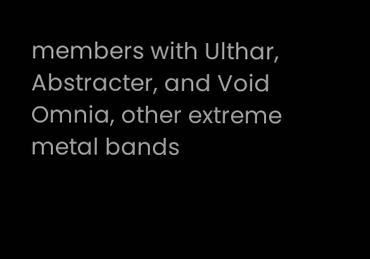members with Ulthar, Abstracter, and Void Omnia, other extreme metal bands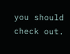you should check out.